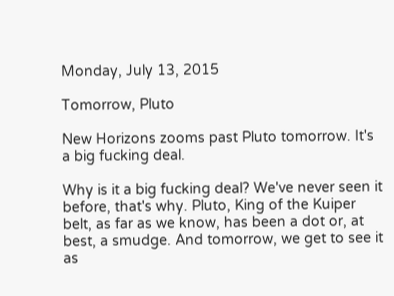Monday, July 13, 2015

Tomorrow, Pluto

New Horizons zooms past Pluto tomorrow. It's a big fucking deal.

Why is it a big fucking deal? We've never seen it before, that's why. Pluto, King of the Kuiper belt, as far as we know, has been a dot or, at best, a smudge. And tomorrow, we get to see it as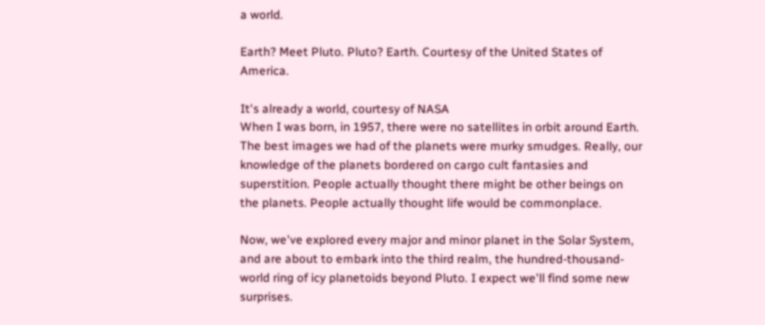a world.

Earth? Meet Pluto. Pluto? Earth. Courtesy of the United States of America.

It's already a world, courtesy of NASA
When I was born, in 1957, there were no satellites in orbit around Earth. The best images we had of the planets were murky smudges. Really, our knowledge of the planets bordered on cargo cult fantasies and superstition. People actually thought there might be other beings on the planets. People actually thought life would be commonplace.

Now, we've explored every major and minor planet in the Solar System, and are about to embark into the third realm, the hundred-thousand-world ring of icy planetoids beyond Pluto. I expect we'll find some new surprises.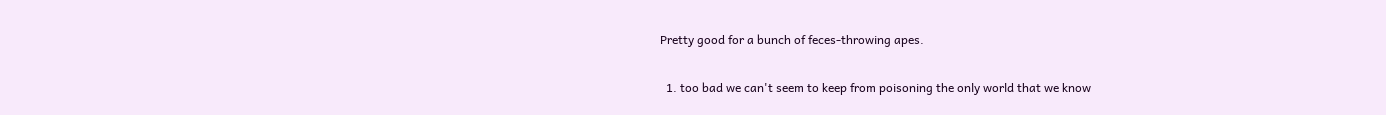Pretty good for a bunch of feces-throwing apes.


  1. too bad we can't seem to keep from poisoning the only world that we know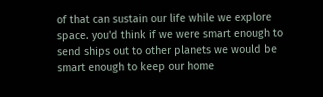of that can sustain our life while we explore space. you'd think if we were smart enough to send ships out to other planets we would be smart enough to keep our home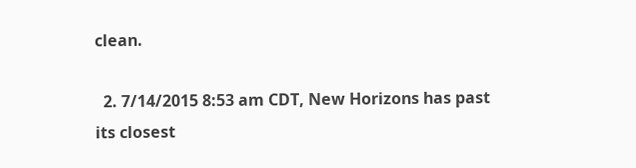clean.

  2. 7/14/2015 8:53 am CDT, New Horizons has past its closest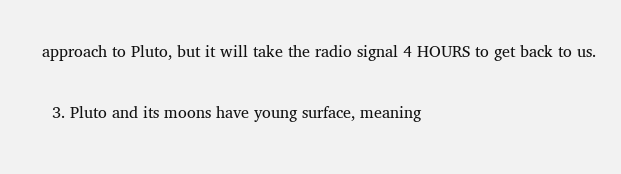approach to Pluto, but it will take the radio signal 4 HOURS to get back to us.

  3. Pluto and its moons have young surface, meaning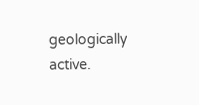geologically active.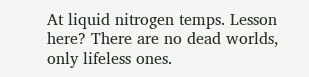At liquid nitrogen temps. Lesson here? There are no dead worlds, only lifeless ones.